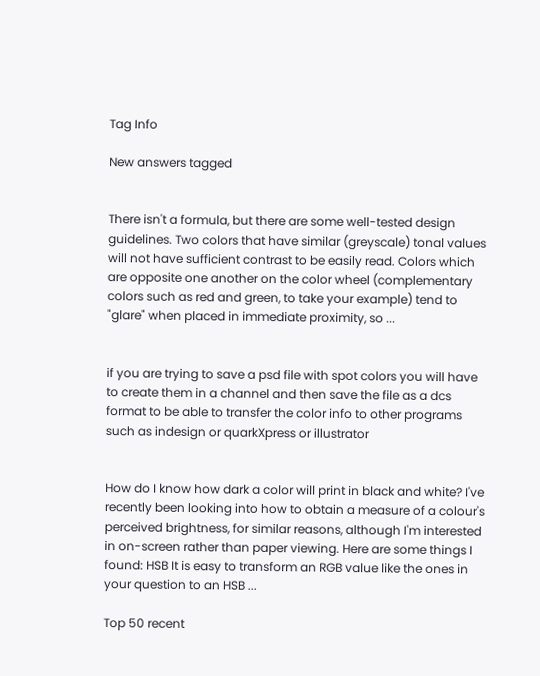Tag Info

New answers tagged


There isn't a formula, but there are some well-tested design guidelines. Two colors that have similar (greyscale) tonal values will not have sufficient contrast to be easily read. Colors which are opposite one another on the color wheel (complementary colors such as red and green, to take your example) tend to "glare" when placed in immediate proximity, so ...


if you are trying to save a psd file with spot colors you will have to create them in a channel and then save the file as a dcs format to be able to transfer the color info to other programs such as indesign or quarkXpress or illustrator


How do I know how dark a color will print in black and white? I've recently been looking into how to obtain a measure of a colour's perceived brightness, for similar reasons, although I'm interested in on-screen rather than paper viewing. Here are some things I found: HSB It is easy to transform an RGB value like the ones in your question to an HSB ...

Top 50 recent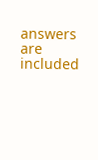answers are included